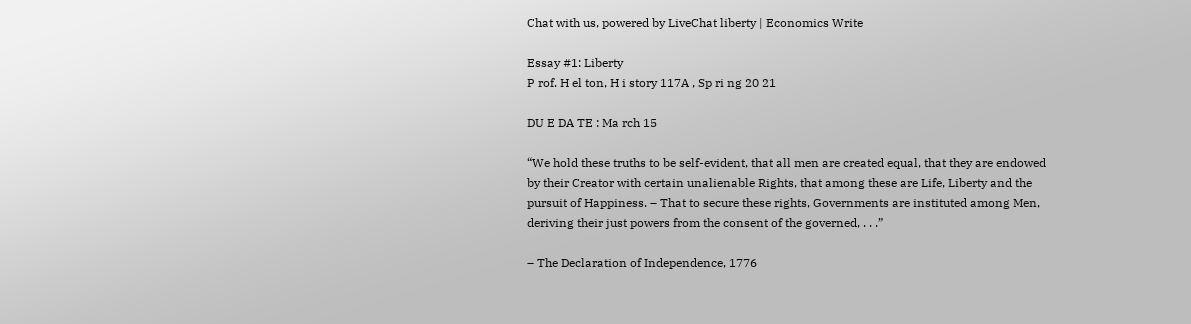Chat with us, powered by LiveChat liberty | Economics Write

Essay #1: Liberty
P rof. H el ton, H i story 117A , Sp ri ng 20 21

DU E DA TE : Ma rch 15

“We hold these truths to be self-evident, that all men are created equal, that they are endowed
by their Creator with certain unalienable Rights, that among these are Life, Liberty and the
pursuit of Happiness. – That to secure these rights, Governments are instituted among Men,
deriving their just powers from the consent of the governed, . . .”

– The Declaration of Independence, 1776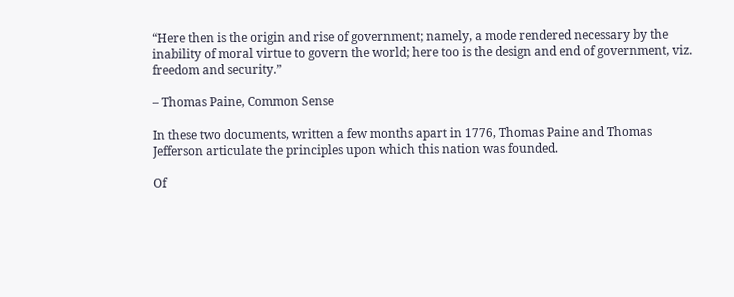“Here then is the origin and rise of government; namely, a mode rendered necessary by the
inability of moral virtue to govern the world; here too is the design and end of government, viz.
freedom and security.”

– Thomas Paine, Common Sense

In these two documents, written a few months apart in 1776, Thomas Paine and Thomas
Jefferson articulate the principles upon which this nation was founded.

Of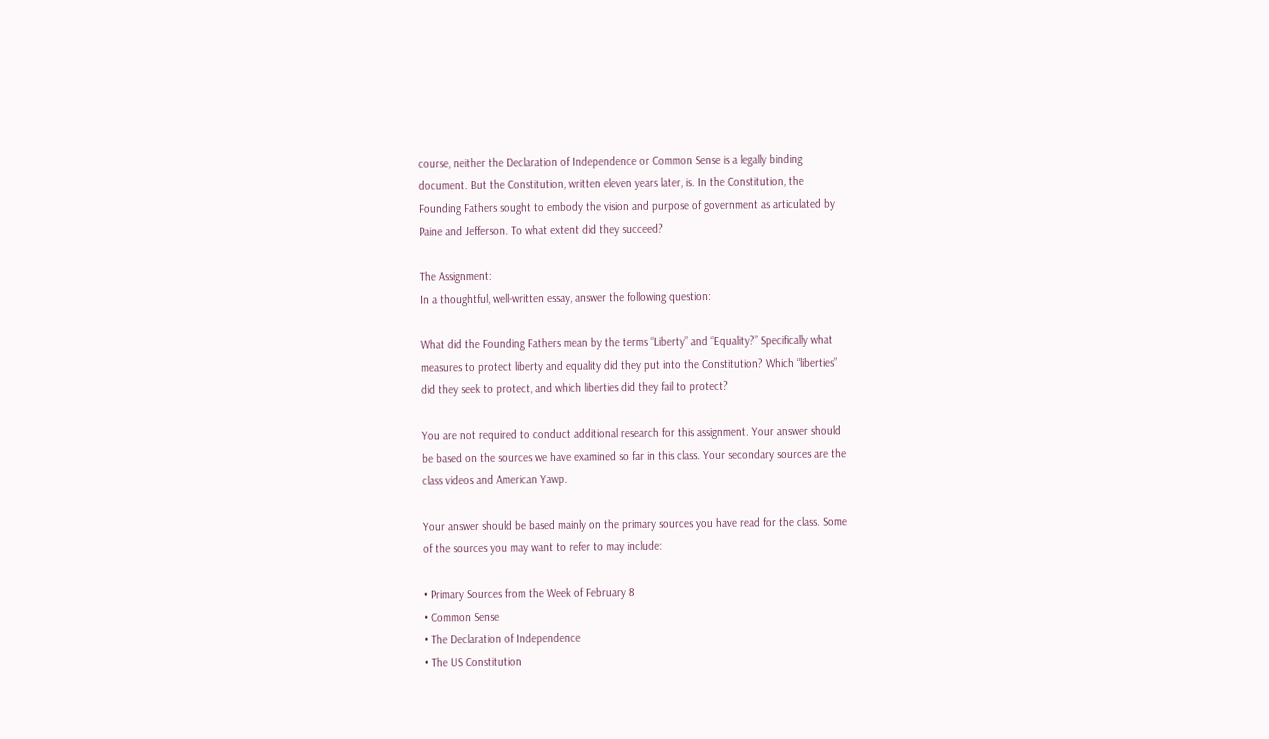course, neither the Declaration of Independence or Common Sense is a legally binding
document. But the Constitution, written eleven years later, is. In the Constitution, the
Founding Fathers sought to embody the vision and purpose of government as articulated by
Paine and Jefferson. To what extent did they succeed?

The Assignment:
In a thoughtful, well-written essay, answer the following question:

What did the Founding Fathers mean by the terms “Liberty” and “Equality?” Specifically what
measures to protect liberty and equality did they put into the Constitution? Which “liberties”
did they seek to protect, and which liberties did they fail to protect?

You are not required to conduct additional research for this assignment. Your answer should
be based on the sources we have examined so far in this class. Your secondary sources are the
class videos and American Yawp.

Your answer should be based mainly on the primary sources you have read for the class. Some
of the sources you may want to refer to may include:

• Primary Sources from the Week of February 8
• Common Sense
• The Declaration of Independence
• The US Constitution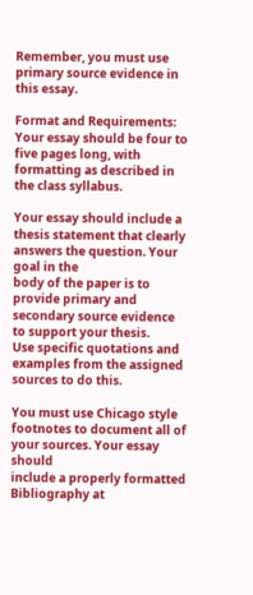Remember, you must use primary source evidence in this essay.

Format and Requirements:
Your essay should be four to five pages long, with formatting as described in the class syllabus.

Your essay should include a thesis statement that clearly answers the question. Your goal in the
body of the paper is to provide primary and secondary source evidence to support your thesis.
Use specific quotations and examples from the assigned sources to do this.

You must use Chicago style footnotes to document all of your sources. Your essay should
include a properly formatted Bibliography at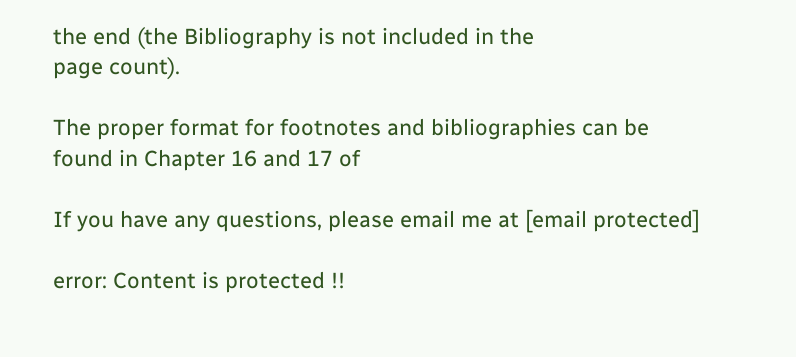the end (the Bibliography is not included in the
page count).

The proper format for footnotes and bibliographies can be found in Chapter 16 and 17 of

If you have any questions, please email me at [email protected]

error: Content is protected !!